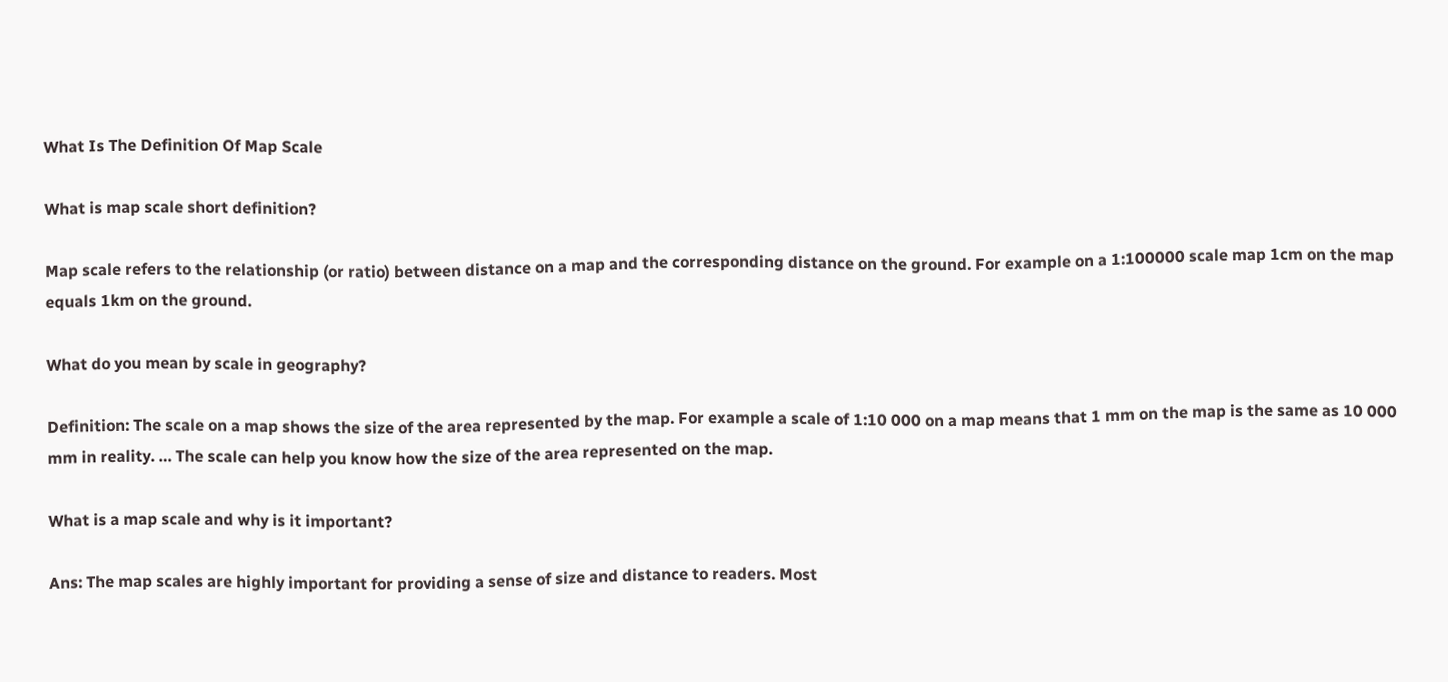What Is The Definition Of Map Scale

What is map scale short definition?

Map scale refers to the relationship (or ratio) between distance on a map and the corresponding distance on the ground. For example on a 1:100000 scale map 1cm on the map equals 1km on the ground.

What do you mean by scale in geography?

Definition: The scale on a map shows the size of the area represented by the map. For example a scale of 1:10 000 on a map means that 1 mm on the map is the same as 10 000 mm in reality. … The scale can help you know how the size of the area represented on the map.

What is a map scale and why is it important?

Ans: The map scales are highly important for providing a sense of size and distance to readers. Most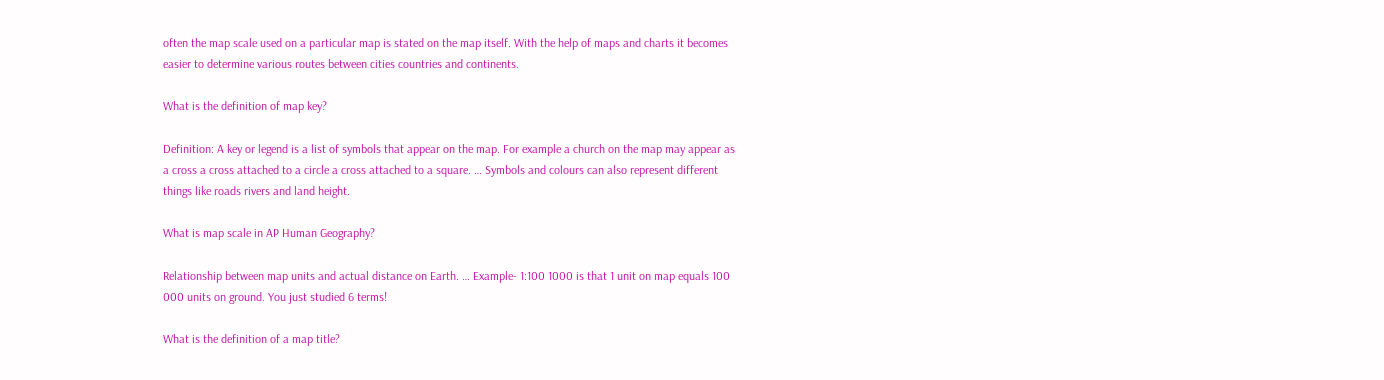often the map scale used on a particular map is stated on the map itself. With the help of maps and charts it becomes easier to determine various routes between cities countries and continents.

What is the definition of map key?

Definition: A key or legend is a list of symbols that appear on the map. For example a church on the map may appear as a cross a cross attached to a circle a cross attached to a square. … Symbols and colours can also represent different things like roads rivers and land height.

What is map scale in AP Human Geography?

Relationship between map units and actual distance on Earth. … Example- 1:100 1000 is that 1 unit on map equals 100 000 units on ground. You just studied 6 terms!

What is the definition of a map title?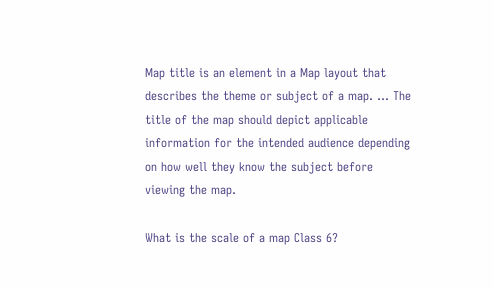Map title is an element in a Map layout that describes the theme or subject of a map. … The title of the map should depict applicable information for the intended audience depending on how well they know the subject before viewing the map.

What is the scale of a map Class 6?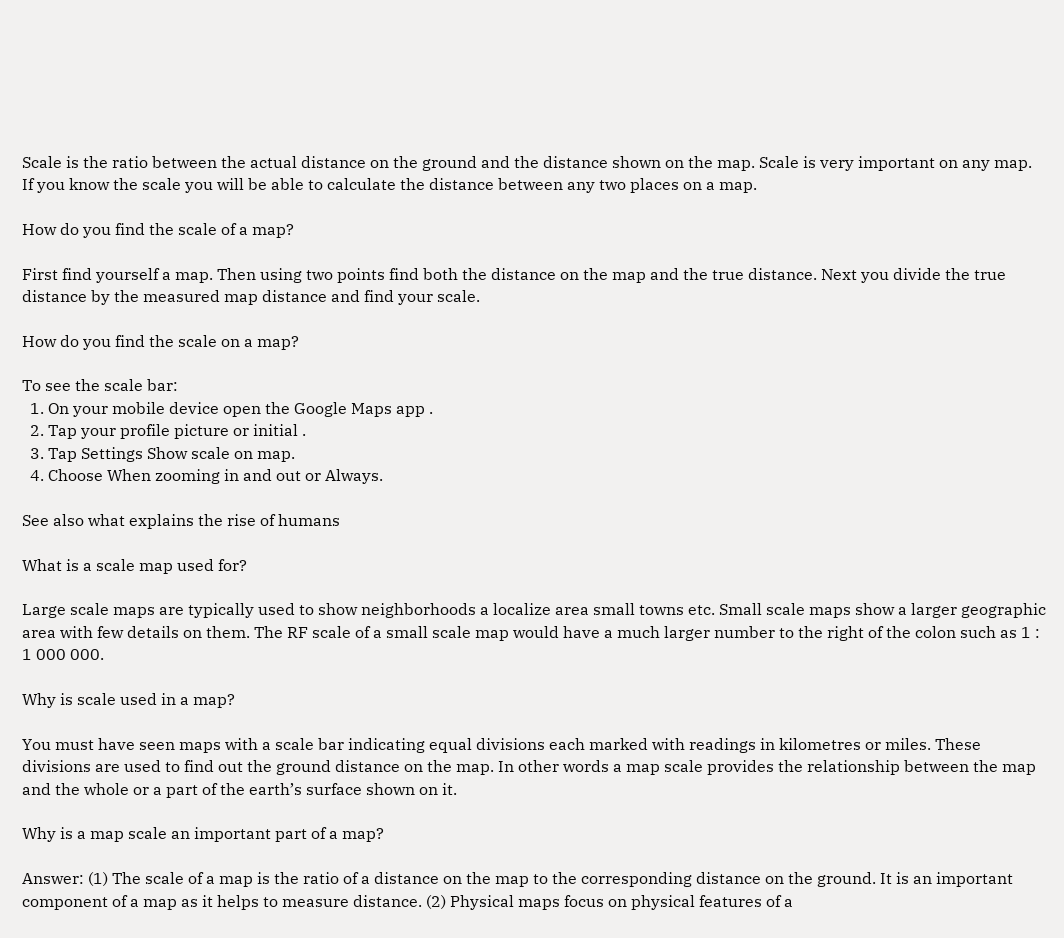Scale is the ratio between the actual distance on the ground and the distance shown on the map. Scale is very important on any map. If you know the scale you will be able to calculate the distance between any two places on a map.

How do you find the scale of a map?

First find yourself a map. Then using two points find both the distance on the map and the true distance. Next you divide the true distance by the measured map distance and find your scale.

How do you find the scale on a map?

To see the scale bar:
  1. On your mobile device open the Google Maps app .
  2. Tap your profile picture or initial .
  3. Tap Settings Show scale on map.
  4. Choose When zooming in and out or Always.

See also what explains the rise of humans

What is a scale map used for?

Large scale maps are typically used to show neighborhoods a localize area small towns etc. Small scale maps show a larger geographic area with few details on them. The RF scale of a small scale map would have a much larger number to the right of the colon such as 1 : 1 000 000.

Why is scale used in a map?

You must have seen maps with a scale bar indicating equal divisions each marked with readings in kilometres or miles. These divisions are used to find out the ground distance on the map. In other words a map scale provides the relationship between the map and the whole or a part of the earth’s surface shown on it.

Why is a map scale an important part of a map?

Answer: (1) The scale of a map is the ratio of a distance on the map to the corresponding distance on the ground. It is an important component of a map as it helps to measure distance. (2) Physical maps focus on physical features of a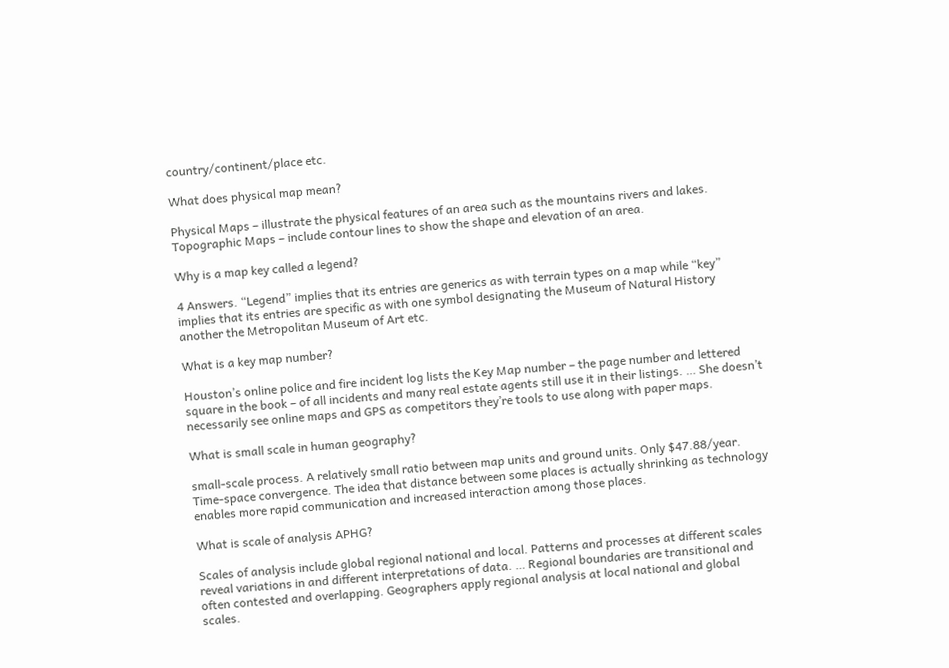country/continent/place etc.

What does physical map mean?

Physical Maps – illustrate the physical features of an area such as the mountains rivers and lakes. Topographic Maps – include contour lines to show the shape and elevation of an area.

Why is a map key called a legend?

4 Answers. “Legend” implies that its entries are generics as with terrain types on a map while “key” implies that its entries are specific as with one symbol designating the Museum of Natural History another the Metropolitan Museum of Art etc.

What is a key map number?

Houston’s online police and fire incident log lists the Key Map number – the page number and lettered square in the book – of all incidents and many real estate agents still use it in their listings. … She doesn’t necessarily see online maps and GPS as competitors they’re tools to use along with paper maps.

What is small scale in human geography?

small-scale process. A relatively small ratio between map units and ground units. Only $47.88/year. Time-space convergence. The idea that distance between some places is actually shrinking as technology enables more rapid communication and increased interaction among those places.

What is scale of analysis APHG?

Scales of analysis include global regional national and local. Patterns and processes at different scales reveal variations in and different interpretations of data. … Regional boundaries are transitional and often contested and overlapping. Geographers apply regional analysis at local national and global scales.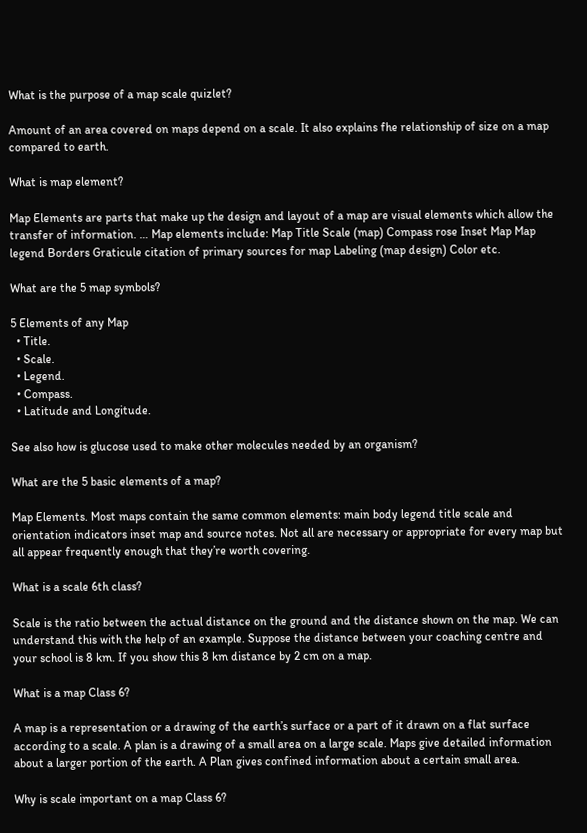What is the purpose of a map scale quizlet?

Amount of an area covered on maps depend on a scale. It also explains fhe relationship of size on a map compared to earth.

What is map element?

Map Elements are parts that make up the design and layout of a map are visual elements which allow the transfer of information. … Map elements include: Map Title Scale (map) Compass rose Inset Map Map legend Borders Graticule citation of primary sources for map Labeling (map design) Color etc.

What are the 5 map symbols?

5 Elements of any Map
  • Title.
  • Scale.
  • Legend.
  • Compass.
  • Latitude and Longitude.

See also how is glucose used to make other molecules needed by an organism?

What are the 5 basic elements of a map?

Map Elements. Most maps contain the same common elements: main body legend title scale and orientation indicators inset map and source notes. Not all are necessary or appropriate for every map but all appear frequently enough that they’re worth covering.

What is a scale 6th class?

Scale is the ratio between the actual distance on the ground and the distance shown on the map. We can understand this with the help of an example. Suppose the distance between your coaching centre and your school is 8 km. If you show this 8 km distance by 2 cm on a map.

What is a map Class 6?

A map is a representation or a drawing of the earth’s surface or a part of it drawn on a flat surface according to a scale. A plan is a drawing of a small area on a large scale. Maps give detailed information about a larger portion of the earth. A Plan gives confined information about a certain small area.

Why is scale important on a map Class 6?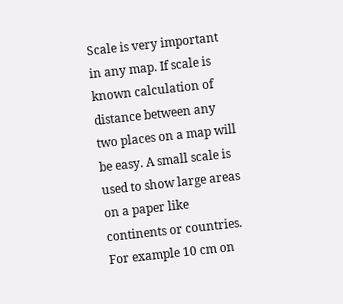Scale is very important in any map. If scale is known calculation of distance between any two places on a map will be easy. A small scale is used to show large areas on a paper like continents or countries. For example 10 cm on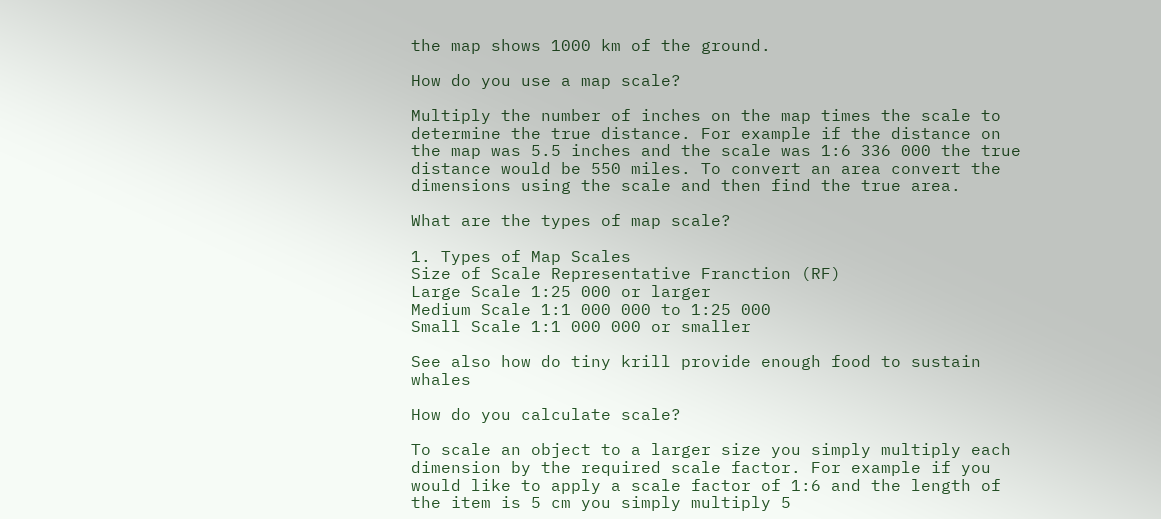the map shows 1000 km of the ground.

How do you use a map scale?

Multiply the number of inches on the map times the scale to determine the true distance. For example if the distance on the map was 5.5 inches and the scale was 1:6 336 000 the true distance would be 550 miles. To convert an area convert the dimensions using the scale and then find the true area.

What are the types of map scale?

1. Types of Map Scales
Size of Scale Representative Franction (RF)
Large Scale 1:25 000 or larger
Medium Scale 1:1 000 000 to 1:25 000
Small Scale 1:1 000 000 or smaller

See also how do tiny krill provide enough food to sustain whales

How do you calculate scale?

To scale an object to a larger size you simply multiply each dimension by the required scale factor. For example if you would like to apply a scale factor of 1:6 and the length of the item is 5 cm you simply multiply 5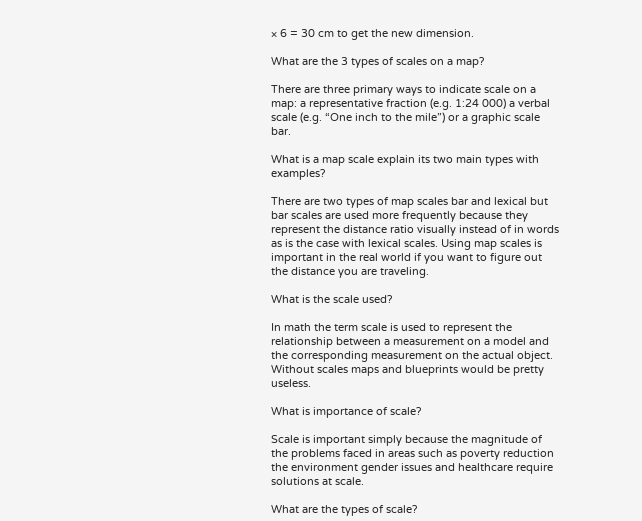× 6 = 30 cm to get the new dimension.

What are the 3 types of scales on a map?

There are three primary ways to indicate scale on a map: a representative fraction (e.g. 1:24 000) a verbal scale (e.g. “One inch to the mile”) or a graphic scale bar.

What is a map scale explain its two main types with examples?

There are two types of map scales bar and lexical but bar scales are used more frequently because they represent the distance ratio visually instead of in words as is the case with lexical scales. Using map scales is important in the real world if you want to figure out the distance you are traveling.

What is the scale used?

In math the term scale is used to represent the relationship between a measurement on a model and the corresponding measurement on the actual object. Without scales maps and blueprints would be pretty useless.

What is importance of scale?

Scale is important simply because the magnitude of the problems faced in areas such as poverty reduction the environment gender issues and healthcare require solutions at scale.

What are the types of scale?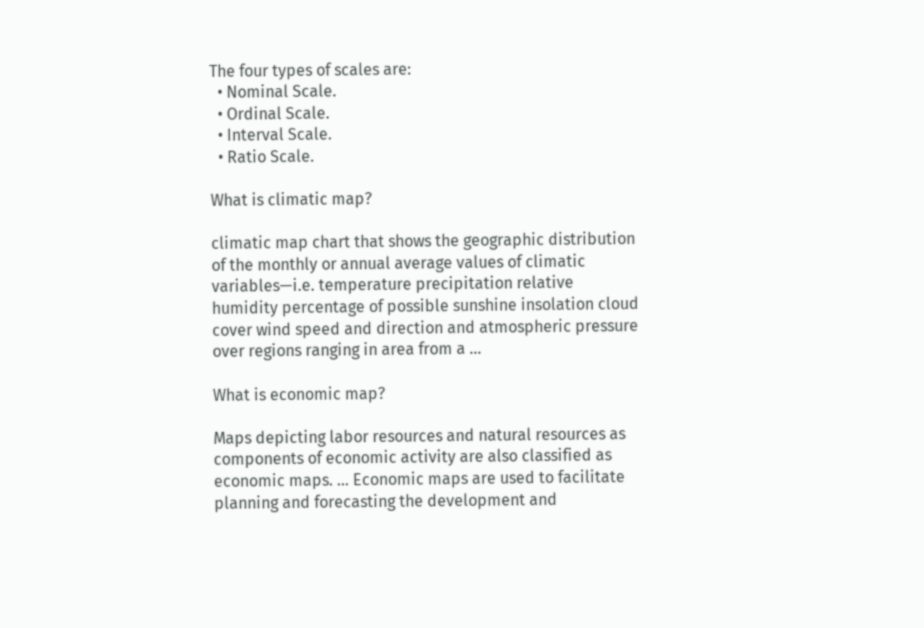The four types of scales are:
  • Nominal Scale.
  • Ordinal Scale.
  • Interval Scale.
  • Ratio Scale.

What is climatic map?

climatic map chart that shows the geographic distribution of the monthly or annual average values of climatic variables—i.e. temperature precipitation relative humidity percentage of possible sunshine insolation cloud cover wind speed and direction and atmospheric pressure over regions ranging in area from a …

What is economic map?

Maps depicting labor resources and natural resources as components of economic activity are also classified as economic maps. … Economic maps are used to facilitate planning and forecasting the development and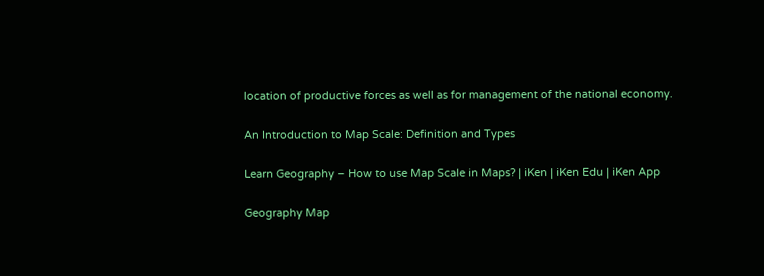location of productive forces as well as for management of the national economy.

An Introduction to Map Scale: Definition and Types

Learn Geography – How to use Map Scale in Maps? | iKen | iKen Edu | iKen App

Geography Map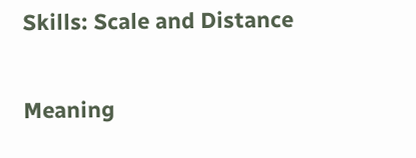Skills: Scale and Distance

Meaning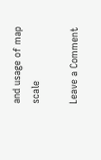and usage of map scale

Leave a Comment